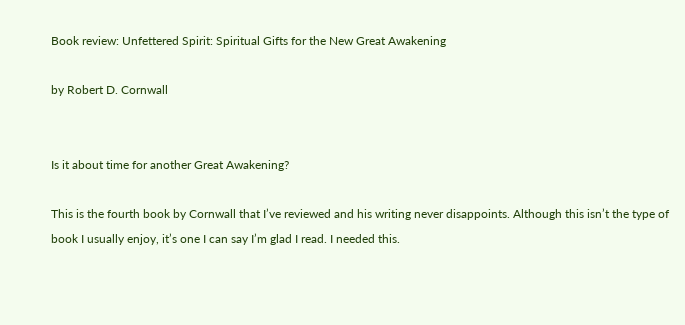Book review: Unfettered Spirit: Spiritual Gifts for the New Great Awakening

by Robert D. Cornwall


Is it about time for another Great Awakening?

This is the fourth book by Cornwall that I’ve reviewed and his writing never disappoints. Although this isn’t the type of book I usually enjoy, it’s one I can say I’m glad I read. I needed this.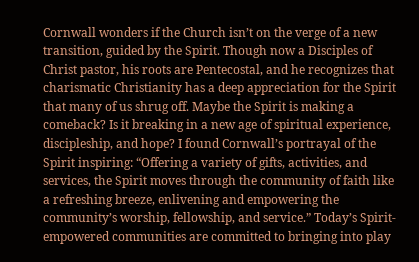Cornwall wonders if the Church isn’t on the verge of a new transition, guided by the Spirit. Though now a Disciples of Christ pastor, his roots are Pentecostal, and he recognizes that charismatic Christianity has a deep appreciation for the Spirit that many of us shrug off. Maybe the Spirit is making a comeback? Is it breaking in a new age of spiritual experience, discipleship, and hope? I found Cornwall’s portrayal of the Spirit inspiring: “Offering a variety of gifts, activities, and services, the Spirit moves through the community of faith like a refreshing breeze, enlivening and empowering the community’s worship, fellowship, and service.” Today’s Spirit-empowered communities are committed to bringing into play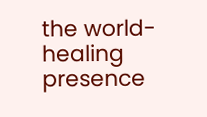the world-healing presence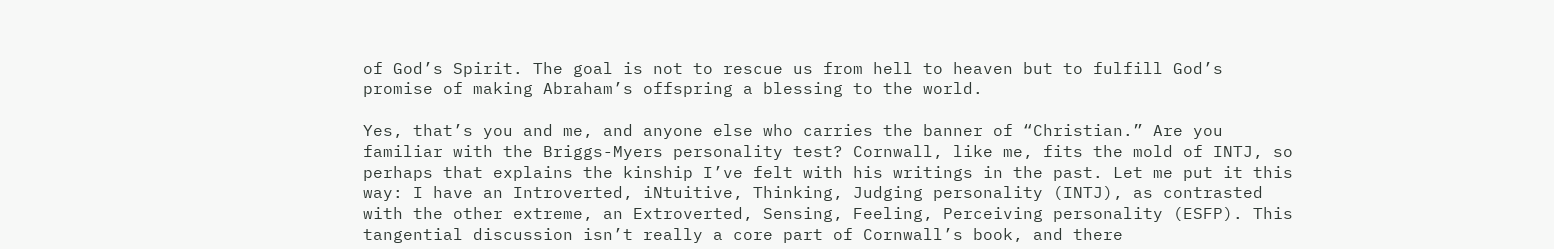of God’s Spirit. The goal is not to rescue us from hell to heaven but to fulfill God’s promise of making Abraham’s offspring a blessing to the world.

Yes, that’s you and me, and anyone else who carries the banner of “Christian.” Are you familiar with the Briggs-Myers personality test? Cornwall, like me, fits the mold of INTJ, so perhaps that explains the kinship I’ve felt with his writings in the past. Let me put it this way: I have an Introverted, iNtuitive, Thinking, Judging personality (INTJ), as contrasted with the other extreme, an Extroverted, Sensing, Feeling, Perceiving personality (ESFP). This tangential discussion isn’t really a core part of Cornwall’s book, and there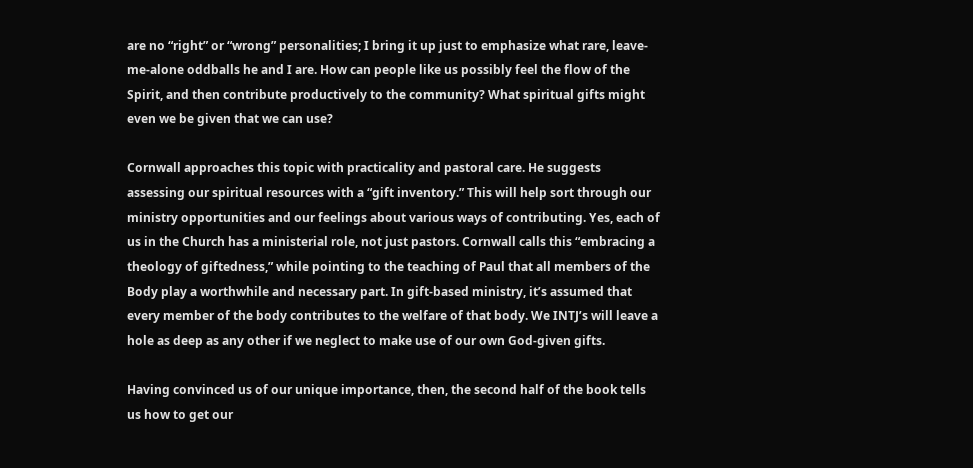are no “right” or “wrong” personalities; I bring it up just to emphasize what rare, leave-me-alone oddballs he and I are. How can people like us possibly feel the flow of the Spirit, and then contribute productively to the community? What spiritual gifts might even we be given that we can use?

Cornwall approaches this topic with practicality and pastoral care. He suggests assessing our spiritual resources with a “gift inventory.” This will help sort through our ministry opportunities and our feelings about various ways of contributing. Yes, each of us in the Church has a ministerial role, not just pastors. Cornwall calls this “embracing a theology of giftedness,” while pointing to the teaching of Paul that all members of the Body play a worthwhile and necessary part. In gift-based ministry, it’s assumed that every member of the body contributes to the welfare of that body. We INTJ’s will leave a hole as deep as any other if we neglect to make use of our own God-given gifts.

Having convinced us of our unique importance, then, the second half of the book tells us how to get our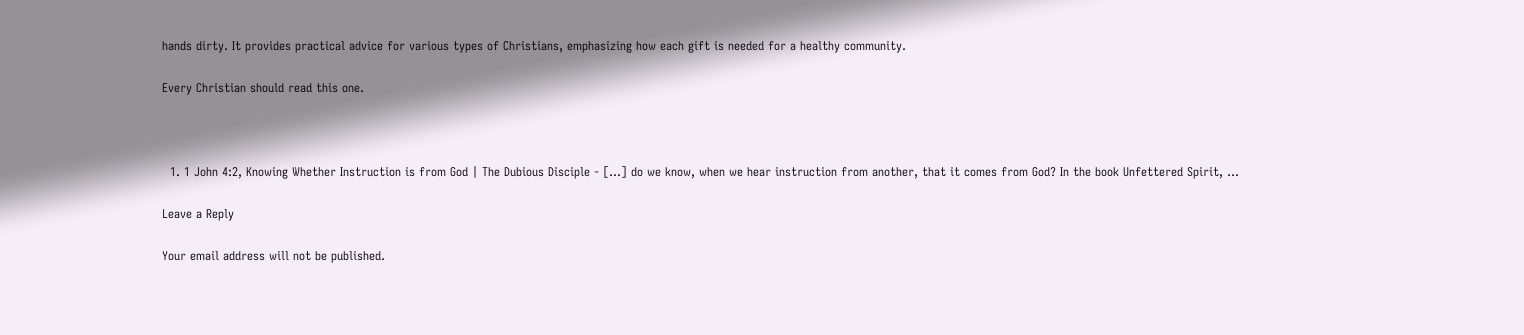hands dirty. It provides practical advice for various types of Christians, emphasizing how each gift is needed for a healthy community.

Every Christian should read this one.



  1. 1 John 4:2, Knowing Whether Instruction is from God | The Dubious Disciple - [...] do we know, when we hear instruction from another, that it comes from God? In the book Unfettered Spirit, …

Leave a Reply

Your email address will not be published.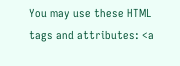You may use these HTML tags and attributes: <a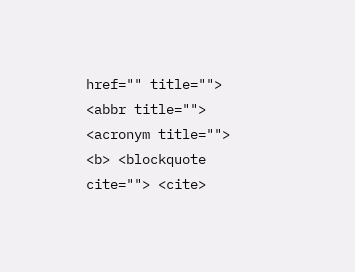href="" title=""> <abbr title=""> <acronym title=""> <b> <blockquote cite=""> <cite>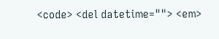<code> <del datetime=""> <em>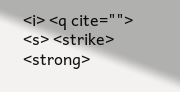<i> <q cite=""> <s> <strike> <strong>